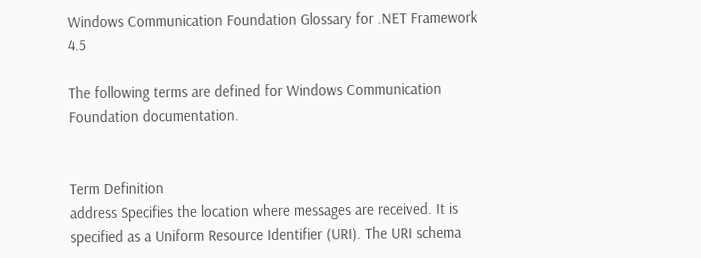Windows Communication Foundation Glossary for .NET Framework 4.5

The following terms are defined for Windows Communication Foundation documentation.


Term Definition
address Specifies the location where messages are received. It is specified as a Uniform Resource Identifier (URI). The URI schema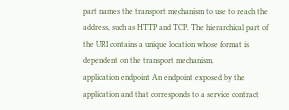part names the transport mechanism to use to reach the address, such as HTTP and TCP. The hierarchical part of the URI contains a unique location whose format is dependent on the transport mechanism.
application endpoint An endpoint exposed by the application and that corresponds to a service contract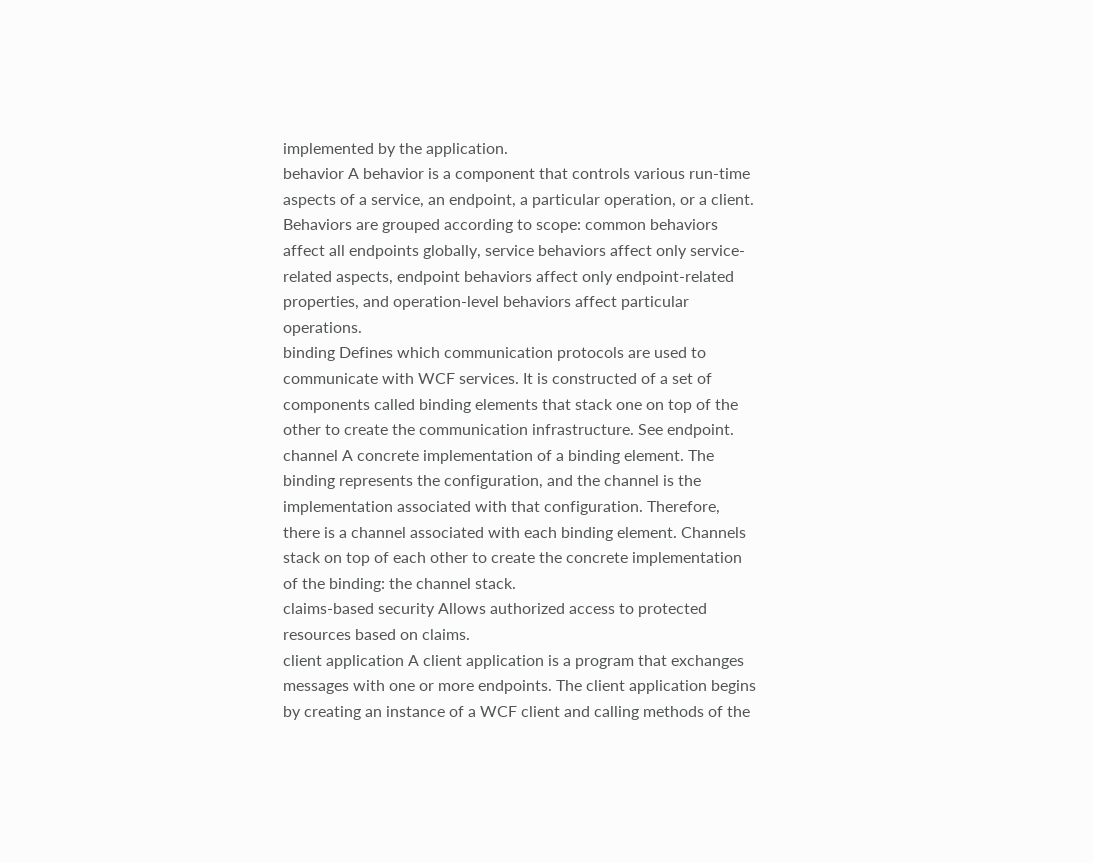implemented by the application.
behavior A behavior is a component that controls various run-time aspects of a service, an endpoint, a particular operation, or a client. Behaviors are grouped according to scope: common behaviors affect all endpoints globally, service behaviors affect only service-related aspects, endpoint behaviors affect only endpoint-related properties, and operation-level behaviors affect particular operations.
binding Defines which communication protocols are used to communicate with WCF services. It is constructed of a set of components called binding elements that stack one on top of the other to create the communication infrastructure. See endpoint.
channel A concrete implementation of a binding element. The binding represents the configuration, and the channel is the implementation associated with that configuration. Therefore, there is a channel associated with each binding element. Channels stack on top of each other to create the concrete implementation of the binding: the channel stack.
claims-based security Allows authorized access to protected resources based on claims.
client application A client application is a program that exchanges messages with one or more endpoints. The client application begins by creating an instance of a WCF client and calling methods of the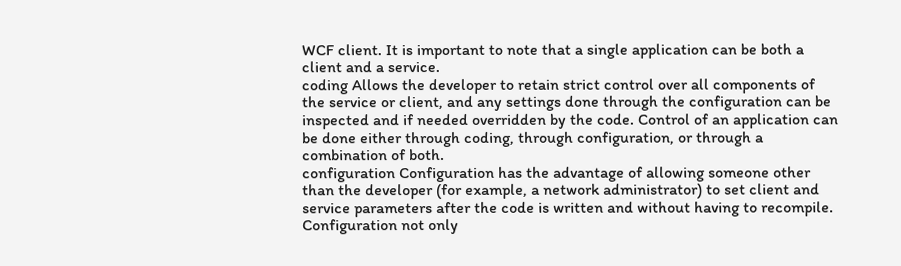WCF client. It is important to note that a single application can be both a client and a service.
coding Allows the developer to retain strict control over all components of the service or client, and any settings done through the configuration can be inspected and if needed overridden by the code. Control of an application can be done either through coding, through configuration, or through a combination of both.
configuration Configuration has the advantage of allowing someone other than the developer (for example, a network administrator) to set client and service parameters after the code is written and without having to recompile. Configuration not only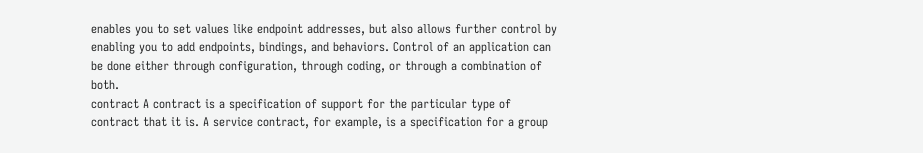enables you to set values like endpoint addresses, but also allows further control by enabling you to add endpoints, bindings, and behaviors. Control of an application can be done either through configuration, through coding, or through a combination of both.
contract A contract is a specification of support for the particular type of contract that it is. A service contract, for example, is a specification for a group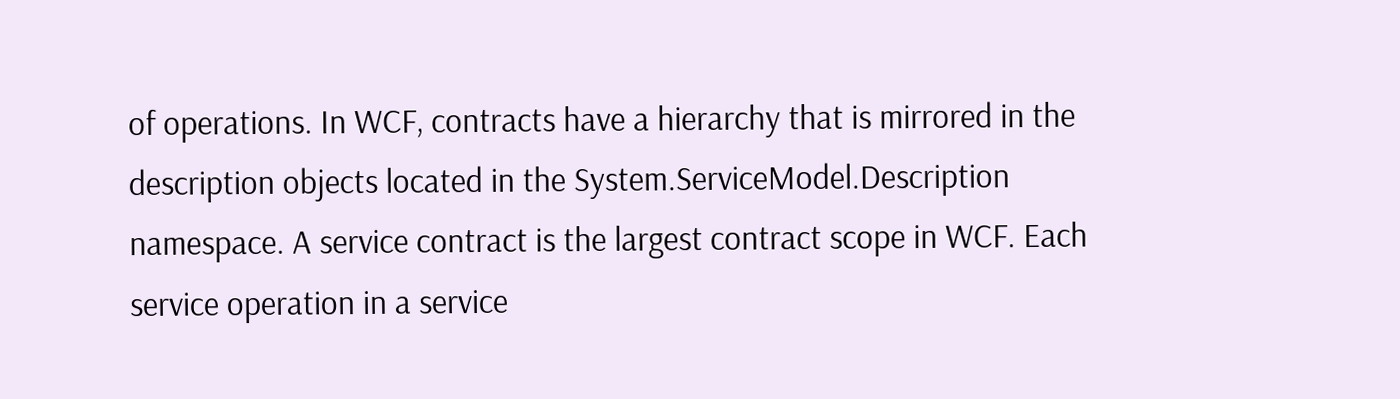of operations. In WCF, contracts have a hierarchy that is mirrored in the description objects located in the System.ServiceModel.Description namespace. A service contract is the largest contract scope in WCF. Each service operation in a service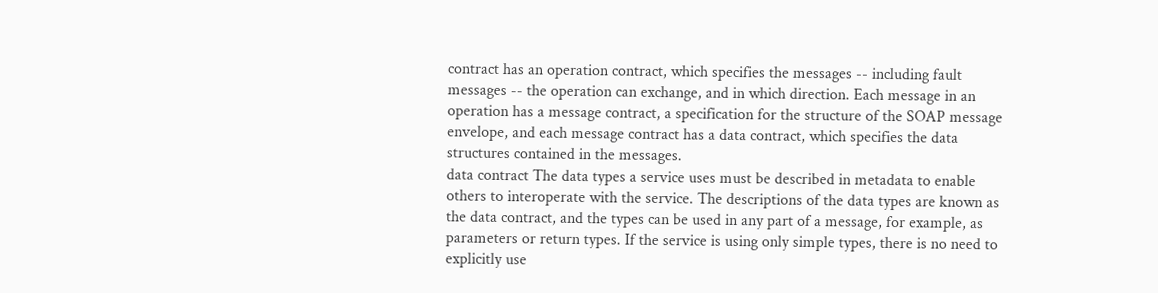contract has an operation contract, which specifies the messages -- including fault messages -- the operation can exchange, and in which direction. Each message in an operation has a message contract, a specification for the structure of the SOAP message envelope, and each message contract has a data contract, which specifies the data structures contained in the messages.
data contract The data types a service uses must be described in metadata to enable others to interoperate with the service. The descriptions of the data types are known as the data contract, and the types can be used in any part of a message, for example, as parameters or return types. If the service is using only simple types, there is no need to explicitly use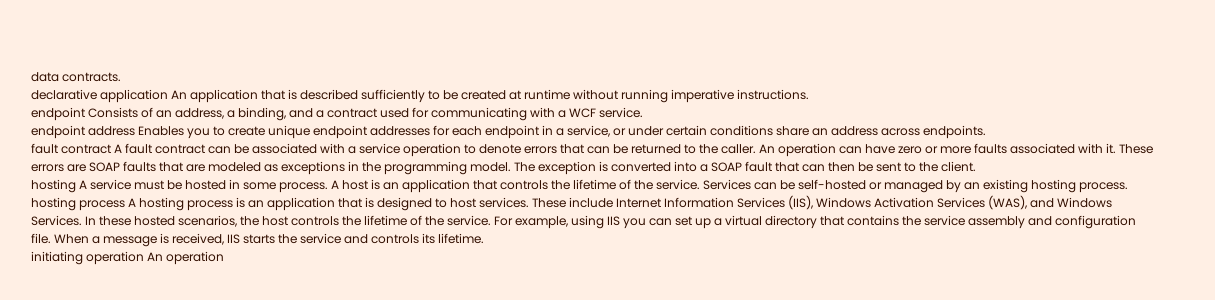data contracts.
declarative application An application that is described sufficiently to be created at runtime without running imperative instructions.
endpoint Consists of an address, a binding, and a contract used for communicating with a WCF service.
endpoint address Enables you to create unique endpoint addresses for each endpoint in a service, or under certain conditions share an address across endpoints.
fault contract A fault contract can be associated with a service operation to denote errors that can be returned to the caller. An operation can have zero or more faults associated with it. These errors are SOAP faults that are modeled as exceptions in the programming model. The exception is converted into a SOAP fault that can then be sent to the client.
hosting A service must be hosted in some process. A host is an application that controls the lifetime of the service. Services can be self-hosted or managed by an existing hosting process.
hosting process A hosting process is an application that is designed to host services. These include Internet Information Services (IIS), Windows Activation Services (WAS), and Windows Services. In these hosted scenarios, the host controls the lifetime of the service. For example, using IIS you can set up a virtual directory that contains the service assembly and configuration file. When a message is received, IIS starts the service and controls its lifetime.
initiating operation An operation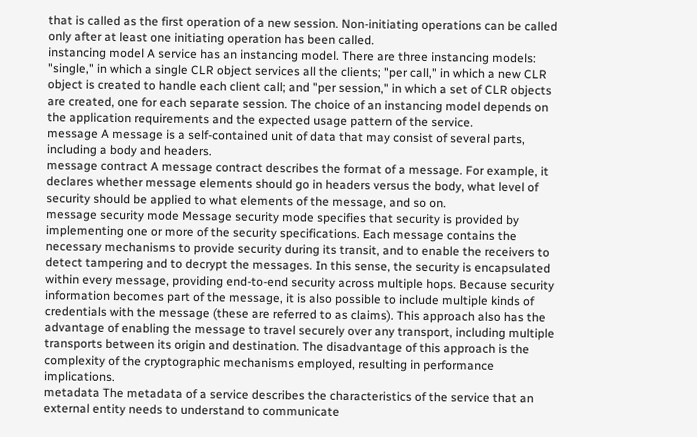that is called as the first operation of a new session. Non-initiating operations can be called only after at least one initiating operation has been called.
instancing model A service has an instancing model. There are three instancing models: "single," in which a single CLR object services all the clients; "per call," in which a new CLR object is created to handle each client call; and "per session," in which a set of CLR objects are created, one for each separate session. The choice of an instancing model depends on the application requirements and the expected usage pattern of the service.
message A message is a self-contained unit of data that may consist of several parts, including a body and headers.
message contract A message contract describes the format of a message. For example, it declares whether message elements should go in headers versus the body, what level of security should be applied to what elements of the message, and so on.
message security mode Message security mode specifies that security is provided by implementing one or more of the security specifications. Each message contains the necessary mechanisms to provide security during its transit, and to enable the receivers to detect tampering and to decrypt the messages. In this sense, the security is encapsulated within every message, providing end-to-end security across multiple hops. Because security information becomes part of the message, it is also possible to include multiple kinds of credentials with the message (these are referred to as claims). This approach also has the advantage of enabling the message to travel securely over any transport, including multiple transports between its origin and destination. The disadvantage of this approach is the complexity of the cryptographic mechanisms employed, resulting in performance implications.
metadata The metadata of a service describes the characteristics of the service that an external entity needs to understand to communicate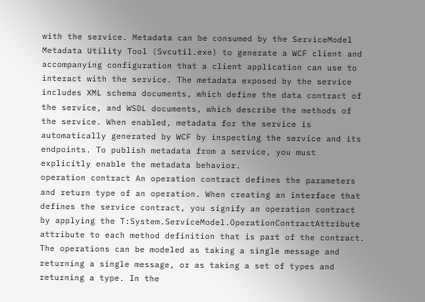with the service. Metadata can be consumed by the ServiceModel Metadata Utility Tool (Svcutil.exe) to generate a WCF client and accompanying configuration that a client application can use to interact with the service. The metadata exposed by the service includes XML schema documents, which define the data contract of the service, and WSDL documents, which describe the methods of the service. When enabled, metadata for the service is automatically generated by WCF by inspecting the service and its endpoints. To publish metadata from a service, you must explicitly enable the metadata behavior.
operation contract An operation contract defines the parameters and return type of an operation. When creating an interface that defines the service contract, you signify an operation contract by applying the T:System.ServiceModel.OperationContractAttribute attribute to each method definition that is part of the contract. The operations can be modeled as taking a single message and returning a single message, or as taking a set of types and returning a type. In the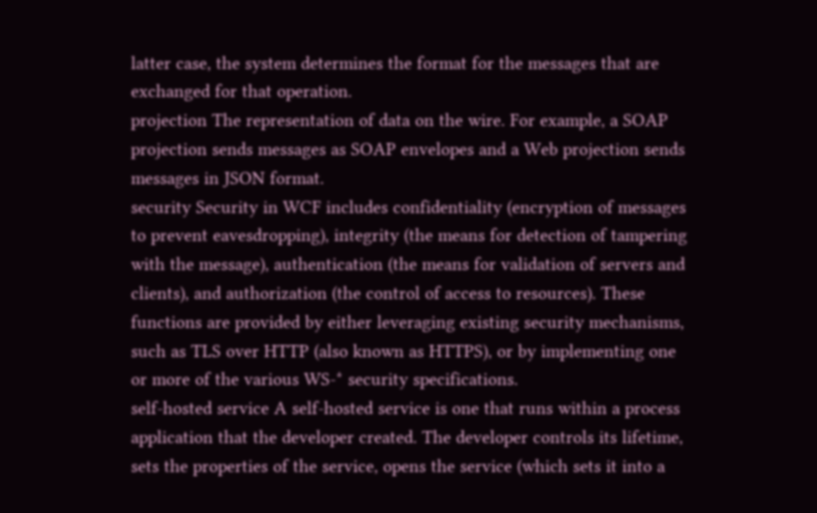latter case, the system determines the format for the messages that are exchanged for that operation.
projection The representation of data on the wire. For example, a SOAP projection sends messages as SOAP envelopes and a Web projection sends messages in JSON format.
security Security in WCF includes confidentiality (encryption of messages to prevent eavesdropping), integrity (the means for detection of tampering with the message), authentication (the means for validation of servers and clients), and authorization (the control of access to resources). These functions are provided by either leveraging existing security mechanisms, such as TLS over HTTP (also known as HTTPS), or by implementing one or more of the various WS-* security specifications.
self-hosted service A self-hosted service is one that runs within a process application that the developer created. The developer controls its lifetime, sets the properties of the service, opens the service (which sets it into a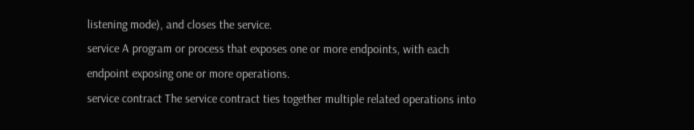listening mode), and closes the service.
service A program or process that exposes one or more endpoints, with each endpoint exposing one or more operations.
service contract The service contract ties together multiple related operations into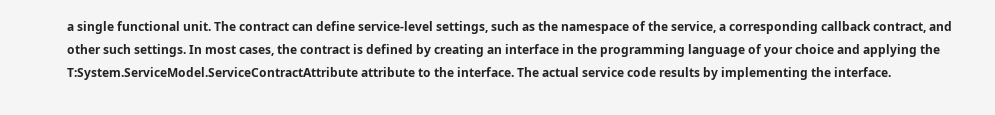a single functional unit. The contract can define service-level settings, such as the namespace of the service, a corresponding callback contract, and other such settings. In most cases, the contract is defined by creating an interface in the programming language of your choice and applying the T:System.ServiceModel.ServiceContractAttribute attribute to the interface. The actual service code results by implementing the interface.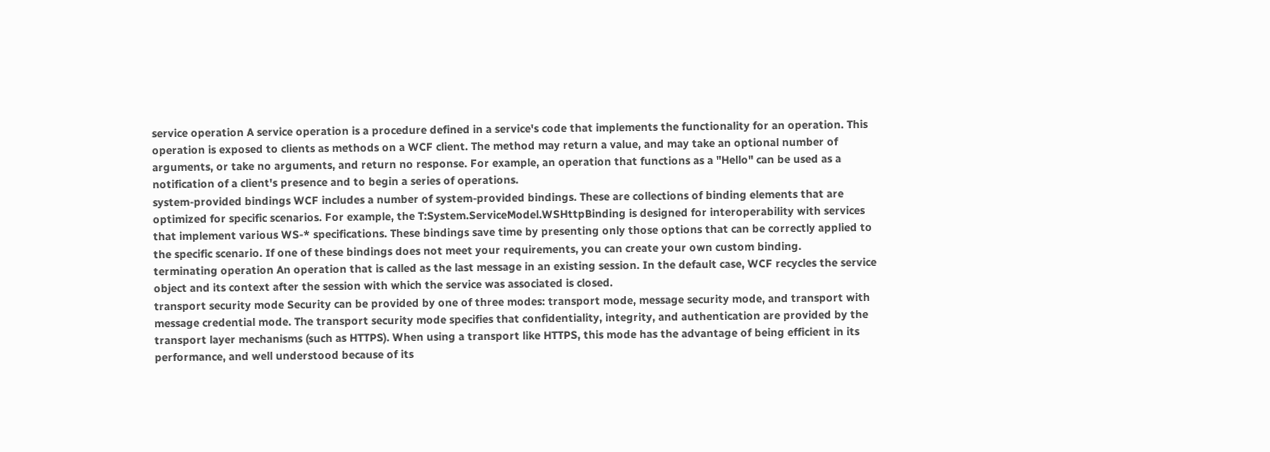service operation A service operation is a procedure defined in a service's code that implements the functionality for an operation. This operation is exposed to clients as methods on a WCF client. The method may return a value, and may take an optional number of arguments, or take no arguments, and return no response. For example, an operation that functions as a "Hello" can be used as a notification of a client's presence and to begin a series of operations.
system-provided bindings WCF includes a number of system-provided bindings. These are collections of binding elements that are optimized for specific scenarios. For example, the T:System.ServiceModel.WSHttpBinding is designed for interoperability with services that implement various WS-* specifications. These bindings save time by presenting only those options that can be correctly applied to the specific scenario. If one of these bindings does not meet your requirements, you can create your own custom binding.
terminating operation An operation that is called as the last message in an existing session. In the default case, WCF recycles the service object and its context after the session with which the service was associated is closed.
transport security mode Security can be provided by one of three modes: transport mode, message security mode, and transport with message credential mode. The transport security mode specifies that confidentiality, integrity, and authentication are provided by the transport layer mechanisms (such as HTTPS). When using a transport like HTTPS, this mode has the advantage of being efficient in its performance, and well understood because of its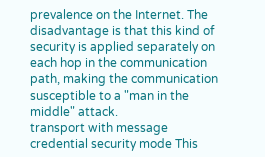prevalence on the Internet. The disadvantage is that this kind of security is applied separately on each hop in the communication path, making the communication susceptible to a "man in the middle" attack.
transport with message credential security mode This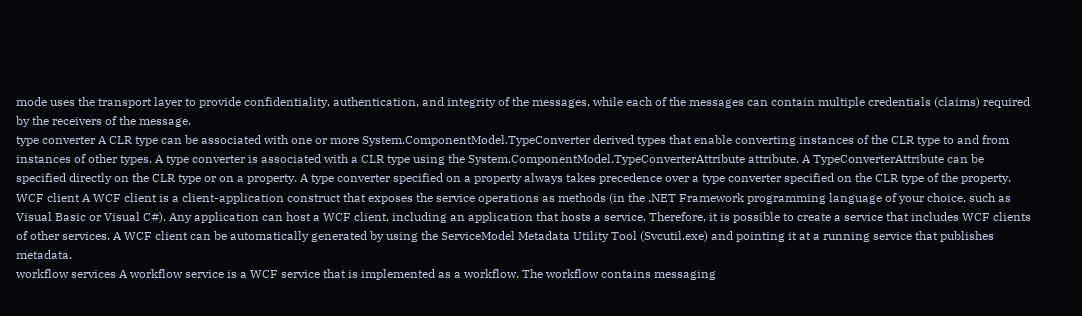mode uses the transport layer to provide confidentiality, authentication, and integrity of the messages, while each of the messages can contain multiple credentials (claims) required by the receivers of the message.
type converter A CLR type can be associated with one or more System.ComponentModel.TypeConverter derived types that enable converting instances of the CLR type to and from instances of other types. A type converter is associated with a CLR type using the System.ComponentModel.TypeConverterAttribute attribute. A TypeConverterAttribute can be specified directly on the CLR type or on a property. A type converter specified on a property always takes precedence over a type converter specified on the CLR type of the property.
WCF client A WCF client is a client-application construct that exposes the service operations as methods (in the .NET Framework programming language of your choice, such as Visual Basic or Visual C#). Any application can host a WCF client, including an application that hosts a service. Therefore, it is possible to create a service that includes WCF clients of other services. A WCF client can be automatically generated by using the ServiceModel Metadata Utility Tool (Svcutil.exe) and pointing it at a running service that publishes metadata.
workflow services A workflow service is a WCF service that is implemented as a workflow. The workflow contains messaging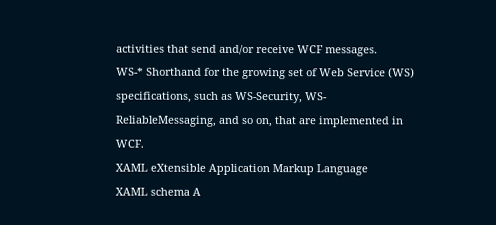activities that send and/or receive WCF messages.
WS-* Shorthand for the growing set of Web Service (WS) specifications, such as WS-Security, WS-ReliableMessaging, and so on, that are implemented in WCF.
XAML eXtensible Application Markup Language
XAML schema A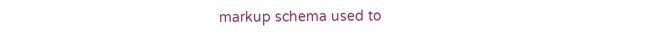markup schema used to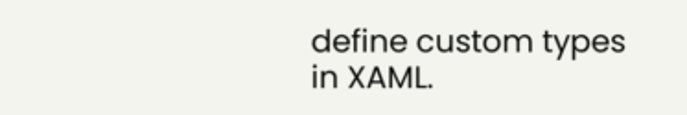define custom types in XAML.